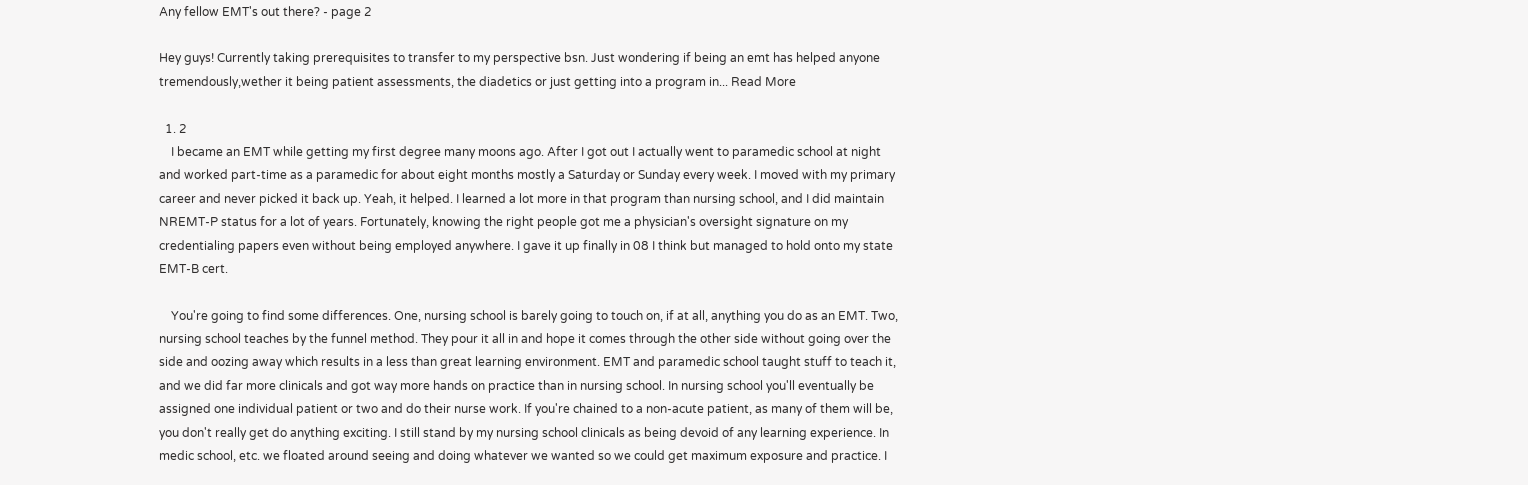Any fellow EMT's out there? - page 2

Hey guys! Currently taking prerequisites to transfer to my perspective bsn. Just wondering if being an emt has helped anyone tremendously,wether it being patient assessments, the diadetics or just getting into a program in... Read More

  1. 2
    I became an EMT while getting my first degree many moons ago. After I got out I actually went to paramedic school at night and worked part-time as a paramedic for about eight months mostly a Saturday or Sunday every week. I moved with my primary career and never picked it back up. Yeah, it helped. I learned a lot more in that program than nursing school, and I did maintain NREMT-P status for a lot of years. Fortunately, knowing the right people got me a physician's oversight signature on my credentialing papers even without being employed anywhere. I gave it up finally in 08 I think but managed to hold onto my state EMT-B cert.

    You're going to find some differences. One, nursing school is barely going to touch on, if at all, anything you do as an EMT. Two, nursing school teaches by the funnel method. They pour it all in and hope it comes through the other side without going over the side and oozing away which results in a less than great learning environment. EMT and paramedic school taught stuff to teach it, and we did far more clinicals and got way more hands on practice than in nursing school. In nursing school you'll eventually be assigned one individual patient or two and do their nurse work. If you're chained to a non-acute patient, as many of them will be, you don't really get do anything exciting. I still stand by my nursing school clinicals as being devoid of any learning experience. In medic school, etc. we floated around seeing and doing whatever we wanted so we could get maximum exposure and practice. I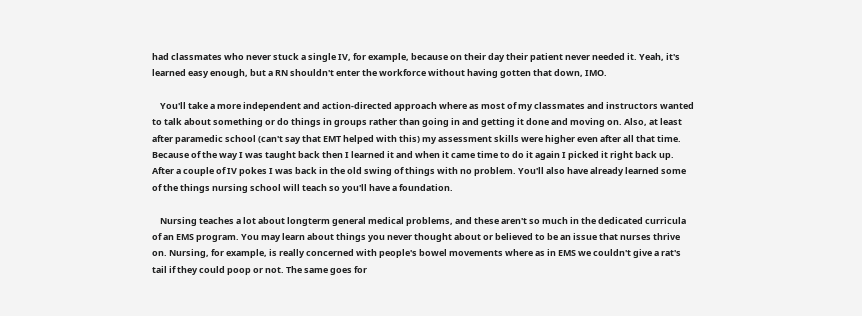had classmates who never stuck a single IV, for example, because on their day their patient never needed it. Yeah, it's learned easy enough, but a RN shouldn't enter the workforce without having gotten that down, IMO.

    You'll take a more independent and action-directed approach where as most of my classmates and instructors wanted to talk about something or do things in groups rather than going in and getting it done and moving on. Also, at least after paramedic school (can't say that EMT helped with this) my assessment skills were higher even after all that time. Because of the way I was taught back then I learned it and when it came time to do it again I picked it right back up. After a couple of IV pokes I was back in the old swing of things with no problem. You'll also have already learned some of the things nursing school will teach so you'll have a foundation.

    Nursing teaches a lot about longterm general medical problems, and these aren't so much in the dedicated curricula of an EMS program. You may learn about things you never thought about or believed to be an issue that nurses thrive on. Nursing, for example, is really concerned with people's bowel movements where as in EMS we couldn't give a rat's tail if they could poop or not. The same goes for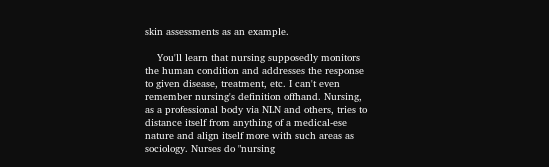skin assessments as an example.

    You'll learn that nursing supposedly monitors the human condition and addresses the response to given disease, treatment, etc. I can't even remember nursing's definition offhand. Nursing, as a professional body via NLN and others, tries to distance itself from anything of a medical-ese nature and align itself more with such areas as sociology. Nurses do "nursing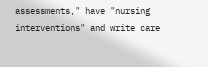assessments," have "nursing interventions" and write care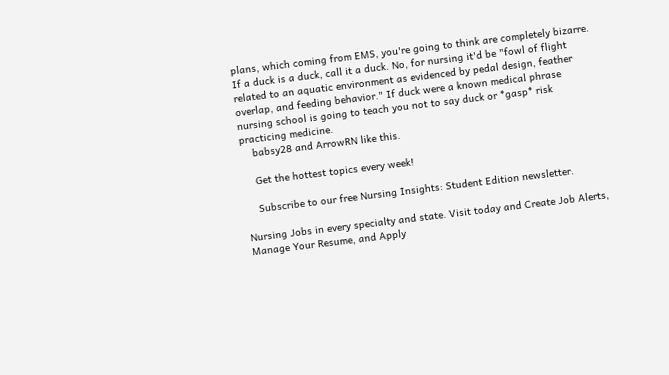plans, which coming from EMS, you're going to think are completely bizarre. If a duck is a duck, call it a duck. No, for nursing it'd be "fowl of flight related to an aquatic environment as evidenced by pedal design, feather overlap, and feeding behavior." If duck were a known medical phrase nursing school is going to teach you not to say duck or *gasp* risk practicing medicine.
    babsy28 and ArrowRN like this.

    Get the hottest topics every week!

    Subscribe to our free Nursing Insights: Student Edition newsletter.

Nursing Jobs in every specialty and state. Visit today and Create Job Alerts, Manage Your Resume, and Apply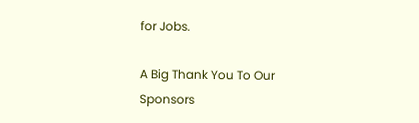for Jobs.

A Big Thank You To Our Sponsors